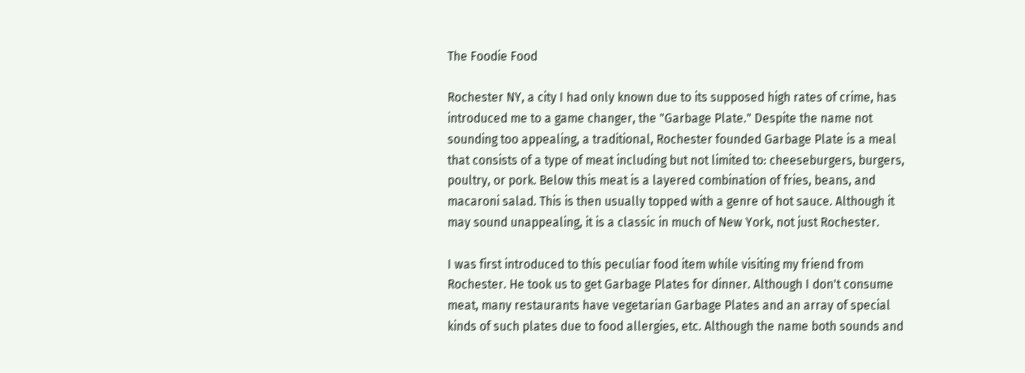The Foodie Food

Rochester NY, a city I had only known due to its supposed high rates of crime, has introduced me to a game changer, the "Garbage Plate." Despite the name not sounding too appealing, a traditional, Rochester founded Garbage Plate is a meal that consists of a type of meat including but not limited to: cheeseburgers, burgers, poultry, or pork. Below this meat is a layered combination of fries, beans, and macaroni salad. This is then usually topped with a genre of hot sauce. Although it may sound unappealing, it is a classic in much of New York, not just Rochester.

I was first introduced to this peculiar food item while visiting my friend from Rochester. He took us to get Garbage Plates for dinner. Although I don't consume meat, many restaurants have vegetarian Garbage Plates and an array of special kinds of such plates due to food allergies, etc. Although the name both sounds and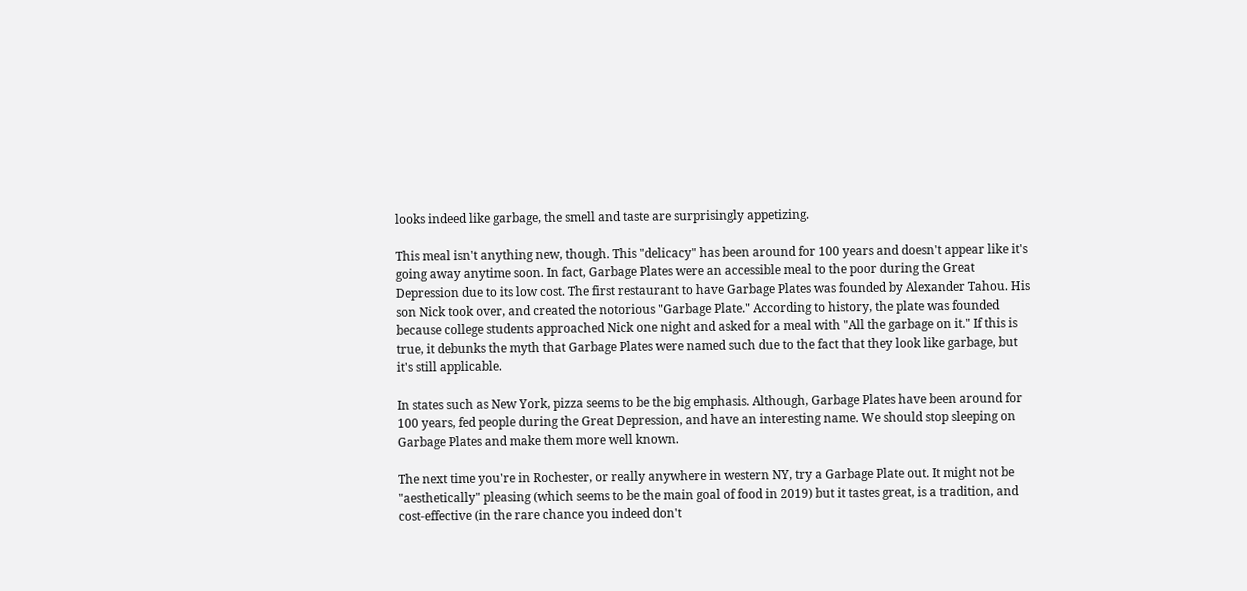looks indeed like garbage, the smell and taste are surprisingly appetizing.

This meal isn't anything new, though. This "delicacy" has been around for 100 years and doesn't appear like it's going away anytime soon. In fact, Garbage Plates were an accessible meal to the poor during the Great Depression due to its low cost. The first restaurant to have Garbage Plates was founded by Alexander Tahou. His son Nick took over, and created the notorious "Garbage Plate." According to history, the plate was founded because college students approached Nick one night and asked for a meal with "All the garbage on it." If this is true, it debunks the myth that Garbage Plates were named such due to the fact that they look like garbage, but it's still applicable.

In states such as New York, pizza seems to be the big emphasis. Although, Garbage Plates have been around for 100 years, fed people during the Great Depression, and have an interesting name. We should stop sleeping on Garbage Plates and make them more well known.

The next time you're in Rochester, or really anywhere in western NY, try a Garbage Plate out. It might not be "aesthetically" pleasing (which seems to be the main goal of food in 2019) but it tastes great, is a tradition, and cost-effective (in the rare chance you indeed don't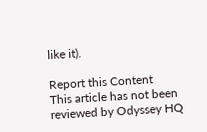like it).

Report this Content
This article has not been reviewed by Odyssey HQ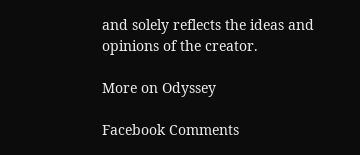and solely reflects the ideas and opinions of the creator.

More on Odyssey

Facebook Comments